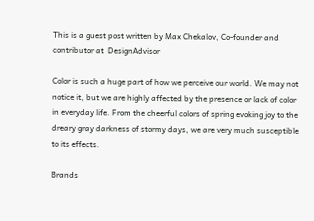This is a guest post written by Max Chekalov, Co-founder and contributor at  DesignAdvisor

Color is such a huge part of how we perceive our world. We may not notice it, but we are highly affected by the presence or lack of color in everyday life. From the cheerful colors of spring evoking joy to the dreary gray darkness of stormy days, we are very much susceptible to its effects.

Brands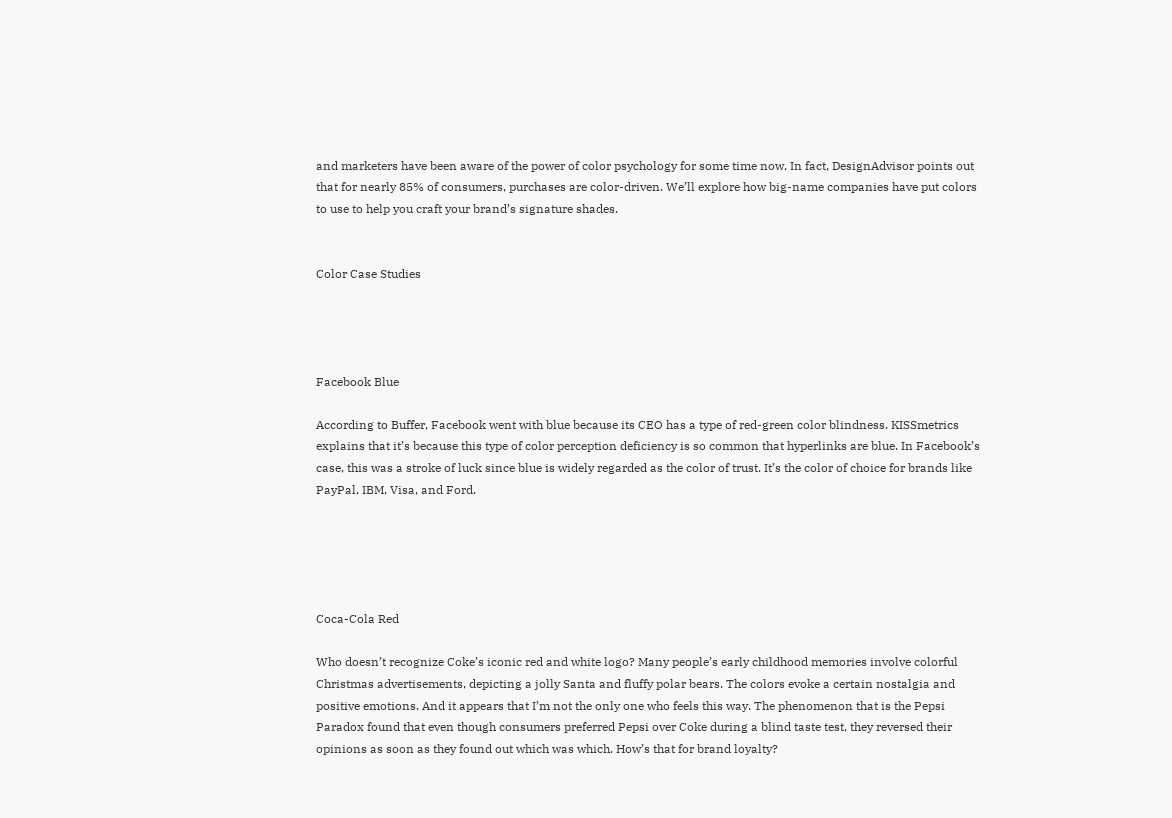and marketers have been aware of the power of color psychology for some time now. In fact, DesignAdvisor points out that for nearly 85% of consumers, purchases are color-driven. We’ll explore how big-name companies have put colors to use to help you craft your brand’s signature shades.


Color Case Studies




Facebook Blue

According to Buffer, Facebook went with blue because its CEO has a type of red-green color blindness. KISSmetrics explains that it’s because this type of color perception deficiency is so common that hyperlinks are blue. In Facebook’s case, this was a stroke of luck since blue is widely regarded as the color of trust. It’s the color of choice for brands like PayPal, IBM, Visa, and Ford.





Coca-Cola Red

Who doesn’t recognize Coke’s iconic red and white logo? Many people’s early childhood memories involve colorful Christmas advertisements, depicting a jolly Santa and fluffy polar bears. The colors evoke a certain nostalgia and positive emotions. And it appears that I’m not the only one who feels this way. The phenomenon that is the Pepsi Paradox found that even though consumers preferred Pepsi over Coke during a blind taste test, they reversed their opinions as soon as they found out which was which. How’s that for brand loyalty?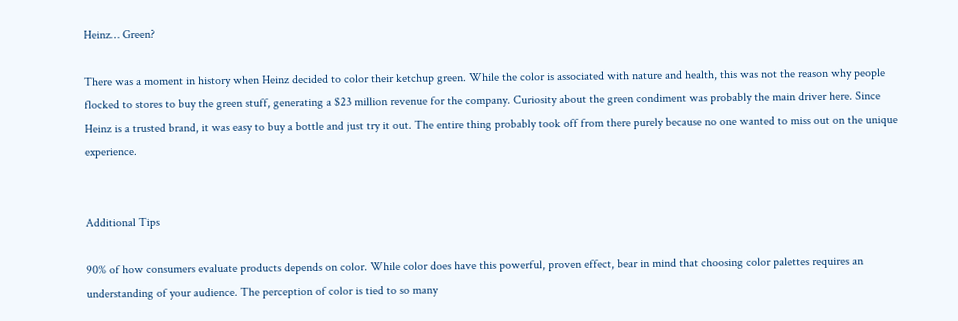Heinz… Green?

There was a moment in history when Heinz decided to color their ketchup green. While the color is associated with nature and health, this was not the reason why people flocked to stores to buy the green stuff, generating a $23 million revenue for the company. Curiosity about the green condiment was probably the main driver here. Since Heinz is a trusted brand, it was easy to buy a bottle and just try it out. The entire thing probably took off from there purely because no one wanted to miss out on the unique experience.


Additional Tips

90% of how consumers evaluate products depends on color. While color does have this powerful, proven effect, bear in mind that choosing color palettes requires an understanding of your audience. The perception of color is tied to so many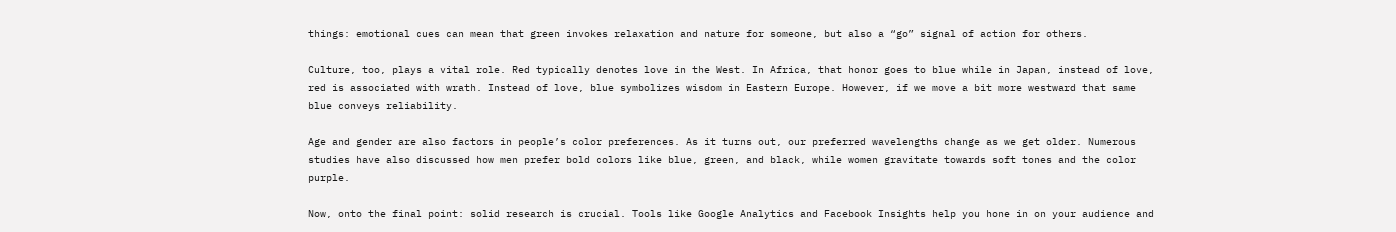things: emotional cues can mean that green invokes relaxation and nature for someone, but also a “go” signal of action for others.

Culture, too, plays a vital role. Red typically denotes love in the West. In Africa, that honor goes to blue while in Japan, instead of love, red is associated with wrath. Instead of love, blue symbolizes wisdom in Eastern Europe. However, if we move a bit more westward that same blue conveys reliability.

Age and gender are also factors in people’s color preferences. As it turns out, our preferred wavelengths change as we get older. Numerous studies have also discussed how men prefer bold colors like blue, green, and black, while women gravitate towards soft tones and the color purple.

Now, onto the final point: solid research is crucial. Tools like Google Analytics and Facebook Insights help you hone in on your audience and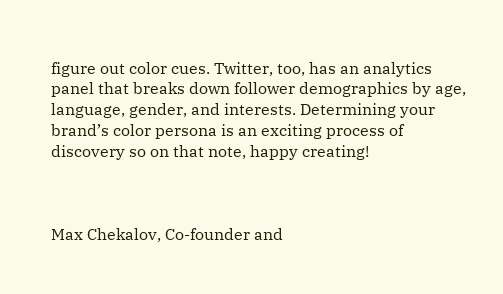figure out color cues. Twitter, too, has an analytics panel that breaks down follower demographics by age, language, gender, and interests. Determining your brand’s color persona is an exciting process of discovery so on that note, happy creating!



Max Chekalov, Co-founder and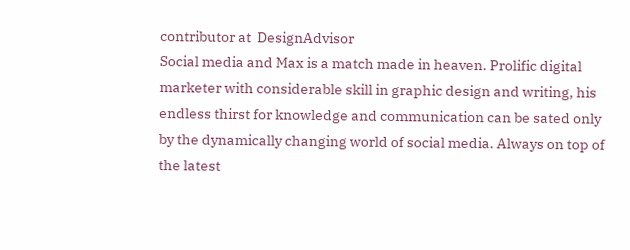contributor at  DesignAdvisor
Social media and Max is a match made in heaven. Prolific digital marketer with considerable skill in graphic design and writing, his endless thirst for knowledge and communication can be sated only by the dynamically changing world of social media. Always on top of the latest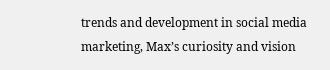trends and development in social media marketing, Max’s curiosity and vision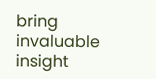bring invaluable insight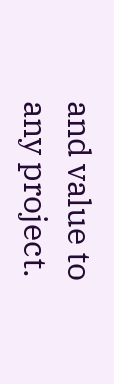and value to any project.